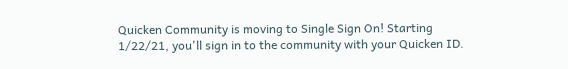Quicken Community is moving to Single Sign On! Starting 1/22/21, you'll sign in to the community with your Quicken ID.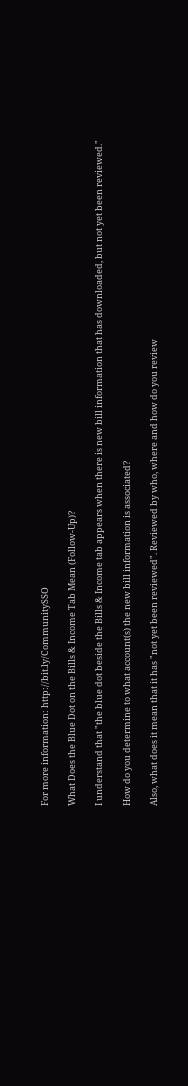For more information: http://bit.ly/CommunitySSO

What Does the Blue Dot on the Bills & Income Tab Mean (Follow-Up)?

I understand that "the blue dot beside the Bills & Income tab appears when there is new bill information that has downloaded, but not yet been reviewed."

How do you determine to what account(s) the new bill information is associated?

Also, what does it mean that it has "not yet been reviewed". Reviewed by who, where and how do you review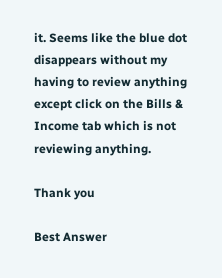it. Seems like the blue dot disappears without my having to review anything except click on the Bills & Income tab which is not reviewing anything.

Thank you

Best Answer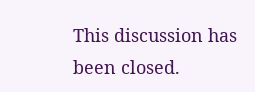This discussion has been closed.